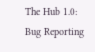The Hub 1.0: Bug Reporting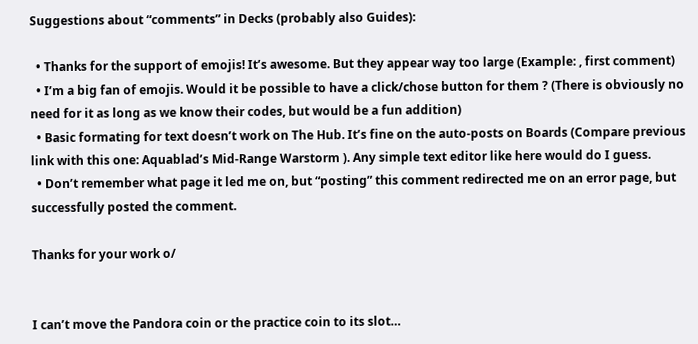Suggestions about “comments” in Decks (probably also Guides):

  • Thanks for the support of emojis! It’s awesome. But they appear way too large (Example: , first comment)
  • I’m a big fan of emojis. Would it be possible to have a click/chose button for them ? (There is obviously no need for it as long as we know their codes, but would be a fun addition)
  • Basic formating for text doesn’t work on The Hub. It’s fine on the auto-posts on Boards (Compare previous link with this one: Aquablad’s Mid-Range Warstorm ). Any simple text editor like here would do I guess.
  • Don’t remember what page it led me on, but “posting” this comment redirected me on an error page, but successfully posted the comment.

Thanks for your work o/


I can’t move the Pandora coin or the practice coin to its slot…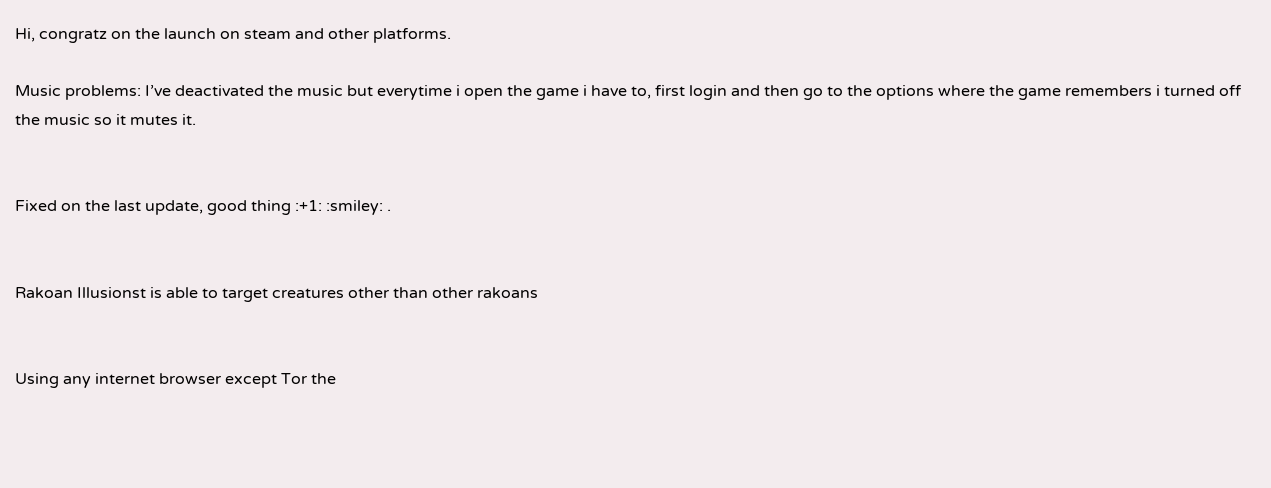Hi, congratz on the launch on steam and other platforms.

Music problems: I’ve deactivated the music but everytime i open the game i have to, first login and then go to the options where the game remembers i turned off the music so it mutes it.


Fixed on the last update, good thing :+1: :smiley: .


Rakoan Illusionst is able to target creatures other than other rakoans


Using any internet browser except Tor the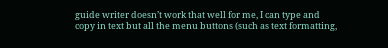guide writer doesn’t work that well for me, I can type and copy in text but all the menu buttons (such as text formatting,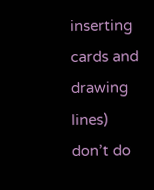inserting cards and drawing lines) don’t do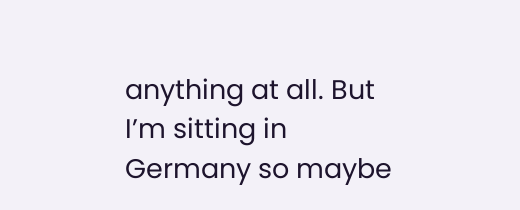anything at all. But I’m sitting in Germany so maybe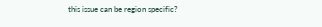this issue can be region specific?